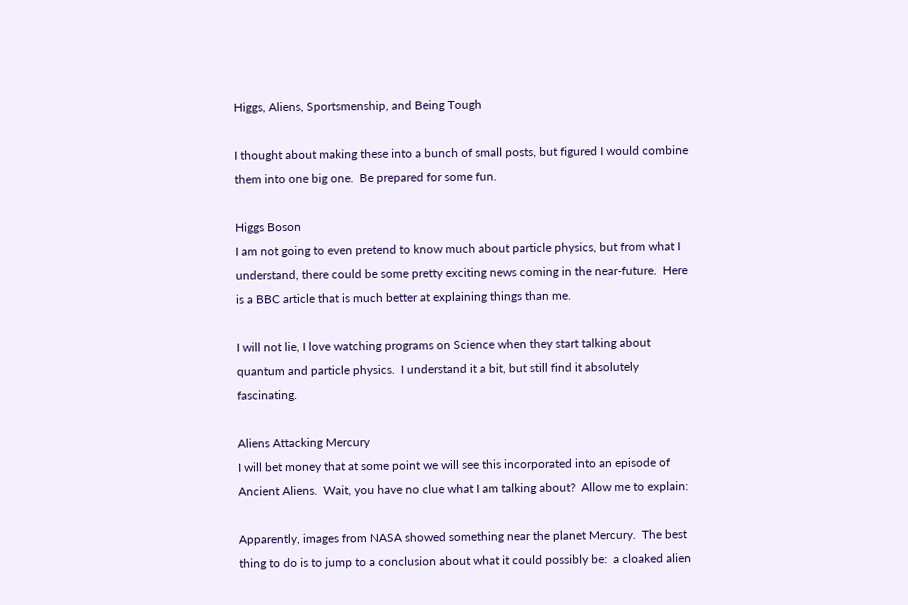Higgs, Aliens, Sportsmenship, and Being Tough

I thought about making these into a bunch of small posts, but figured I would combine them into one big one.  Be prepared for some fun.

Higgs Boson
I am not going to even pretend to know much about particle physics, but from what I understand, there could be some pretty exciting news coming in the near-future.  Here is a BBC article that is much better at explaining things than me.

I will not lie, I love watching programs on Science when they start talking about quantum and particle physics.  I understand it a bit, but still find it absolutely fascinating.

Aliens Attacking Mercury
I will bet money that at some point we will see this incorporated into an episode of Ancient Aliens.  Wait, you have no clue what I am talking about?  Allow me to explain:

Apparently, images from NASA showed something near the planet Mercury.  The best thing to do is to jump to a conclusion about what it could possibly be:  a cloaked alien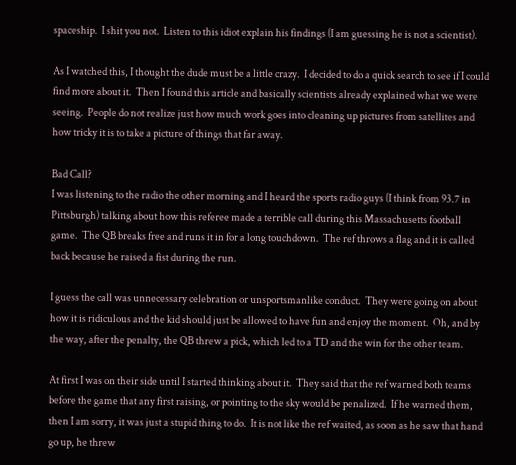spaceship.  I shit you not.  Listen to this idiot explain his findings (I am guessing he is not a scientist).

As I watched this, I thought the dude must be a little crazy.  I decided to do a quick search to see if I could find more about it.  Then I found this article and basically scientists already explained what we were seeing.  People do not realize just how much work goes into cleaning up pictures from satellites and how tricky it is to take a picture of things that far away.

Bad Call?
I was listening to the radio the other morning and I heard the sports radio guys (I think from 93.7 in Pittsburgh) talking about how this referee made a terrible call during this Massachusetts football game.  The QB breaks free and runs it in for a long touchdown.  The ref throws a flag and it is called back because he raised a fist during the run.

I guess the call was unnecessary celebration or unsportsmanlike conduct.  They were going on about how it is ridiculous and the kid should just be allowed to have fun and enjoy the moment.  Oh, and by the way, after the penalty, the QB threw a pick, which led to a TD and the win for the other team.

At first I was on their side until I started thinking about it.  They said that the ref warned both teams before the game that any first raising, or pointing to the sky would be penalized.  If he warned them, then I am sorry, it was just a stupid thing to do.  It is not like the ref waited, as soon as he saw that hand go up, he threw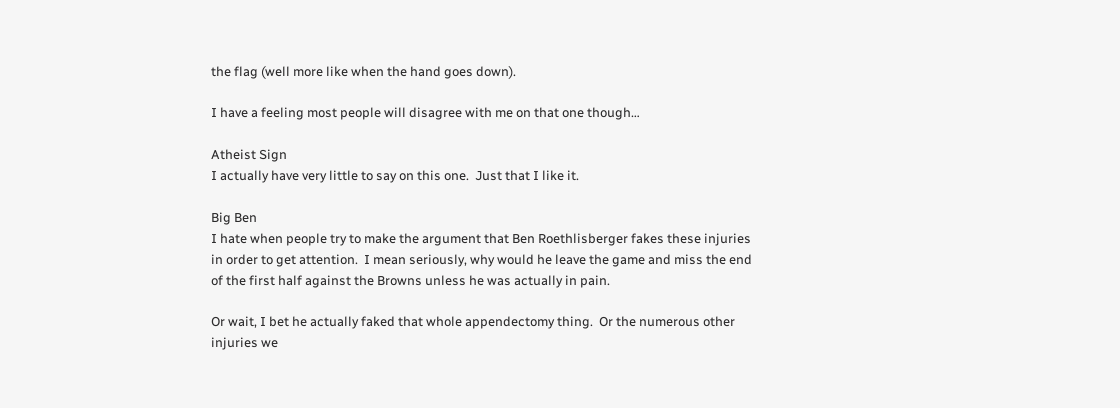the flag (well more like when the hand goes down).

I have a feeling most people will disagree with me on that one though…

Atheist Sign
I actually have very little to say on this one.  Just that I like it.

Big Ben
I hate when people try to make the argument that Ben Roethlisberger fakes these injuries in order to get attention.  I mean seriously, why would he leave the game and miss the end of the first half against the Browns unless he was actually in pain.

Or wait, I bet he actually faked that whole appendectomy thing.  Or the numerous other injuries we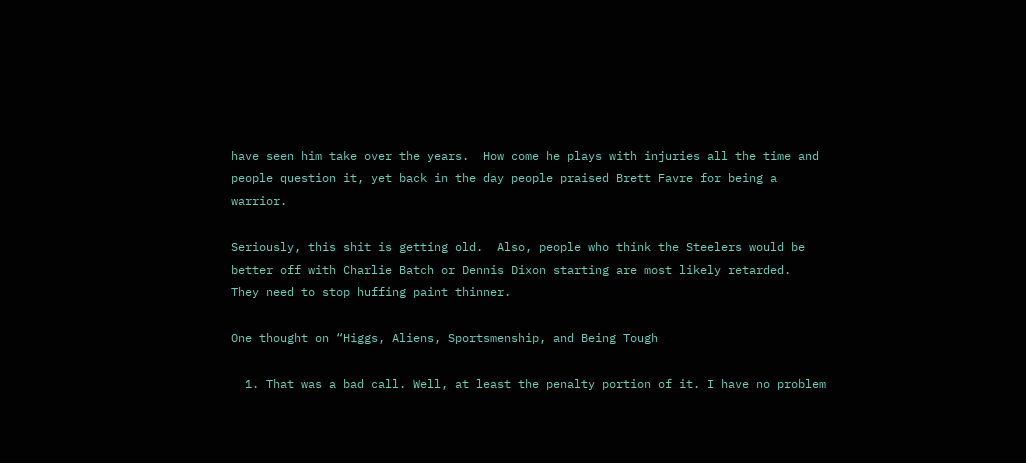have seen him take over the years.  How come he plays with injuries all the time and people question it, yet back in the day people praised Brett Favre for being a warrior.

Seriously, this shit is getting old.  Also, people who think the Steelers would be better off with Charlie Batch or Dennis Dixon starting are most likely retarded.  They need to stop huffing paint thinner.

One thought on “Higgs, Aliens, Sportsmenship, and Being Tough

  1. That was a bad call. Well, at least the penalty portion of it. I have no problem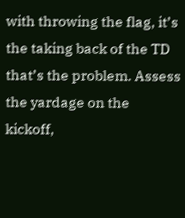with throwing the flag, it’s the taking back of the TD that’s the problem. Assess the yardage on the kickoff,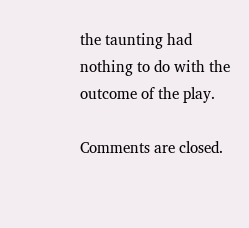the taunting had nothing to do with the outcome of the play.

Comments are closed.